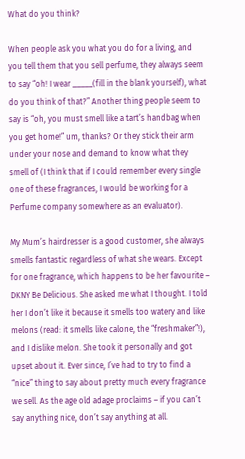What do you think?

When people ask you what you do for a living, and you tell them that you sell perfume, they always seem to say “oh! I wear _____(fill in the blank yourself), what do you think of that?” Another thing people seem to say is “oh, you must smell like a tart’s handbag when you get home!” um, thanks? Or they stick their arm under your nose and demand to know what they smell of (I think that if I could remember every single one of these fragrances, I would be working for a Perfume company somewhere as an evaluator).

My Mum’s hairdresser is a good customer, she always smells fantastic regardless of what she wears. Except for one fragrance, which happens to be her favourite – DKNY Be Delicious. She asked me what I thought. I told her I don’t like it because it smells too watery and like melons (read: it smells like calone, the “freshmaker”!), and I dislike melon. She took it personally and got upset about it. Ever since, I’ve had to try to find a “nice” thing to say about pretty much every fragrance we sell. As the age old adage proclaims – if you can’t say anything nice, don’t say anything at all.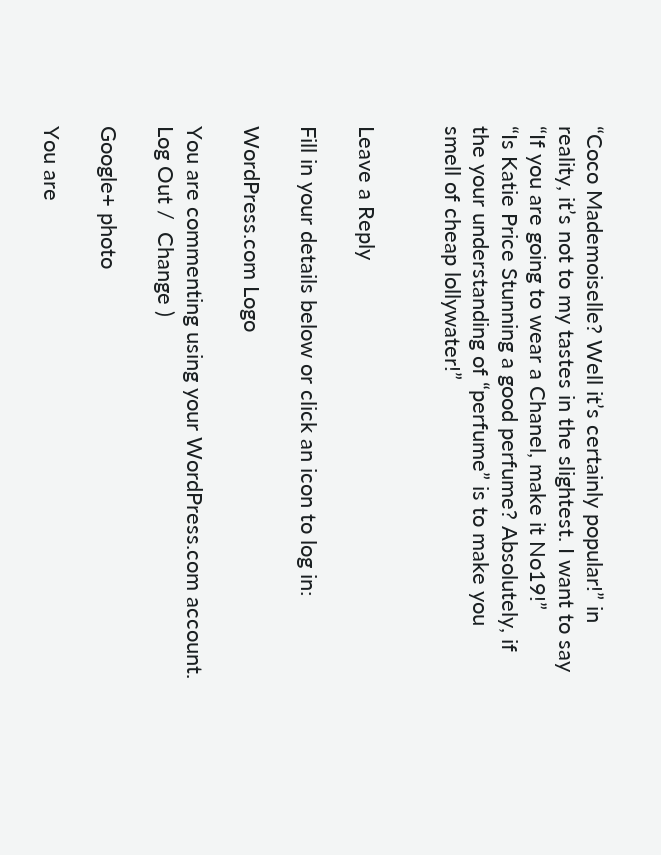“Coco Mademoiselle? Well it’s certainly popular!” in reality, it’s not to my tastes in the slightest. I want to say “If you are going to wear a Chanel, make it No19!”
“Is Katie Price Stunning a good perfume? Absolutely, if the your understanding of “perfume” is to make you smell of cheap lollywater!”


Leave a Reply

Fill in your details below or click an icon to log in:

WordPress.com Logo

You are commenting using your WordPress.com account. Log Out /  Change )

Google+ photo

You are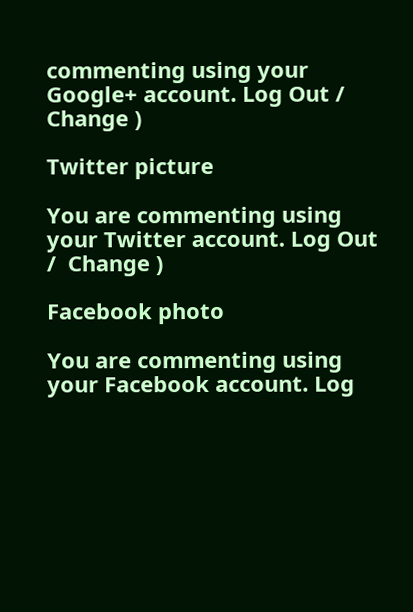commenting using your Google+ account. Log Out /  Change )

Twitter picture

You are commenting using your Twitter account. Log Out /  Change )

Facebook photo

You are commenting using your Facebook account. Log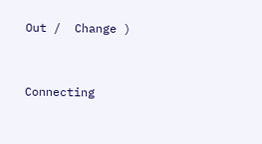Out /  Change )


Connecting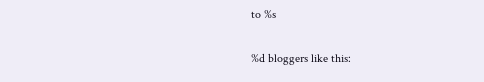to %s

%d bloggers like this: